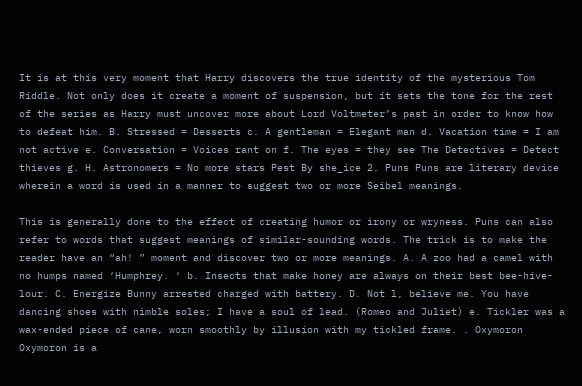It is at this very moment that Harry discovers the true identity of the mysterious Tom Riddle. Not only does it create a moment of suspension, but it sets the tone for the rest of the series as Harry must uncover more about Lord Voltmeter’s past in order to know how to defeat him. B. Stressed = Desserts c. A gentleman = Elegant man d. Vacation time = I am not active e. Conversation = Voices rant on f. The eyes = they see The Detectives = Detect thieves g. H. Astronomers = No more stars Pest By she_ice 2. Puns Puns are literary device wherein a word is used in a manner to suggest two or more Seibel meanings.

This is generally done to the effect of creating humor or irony or wryness. Puns can also refer to words that suggest meanings of similar-sounding words. The trick is to make the reader have an “ah! ” moment and discover two or more meanings. A. A zoo had a camel with no humps named ‘Humphrey. ‘ b. Insects that make honey are always on their best bee-hive-lour. C. Energize Bunny arrested charged with battery. D. Not l, believe me. You have dancing shoes with nimble soles; I have a soul of lead. (Romeo and Juliet) e. Tickler was a wax-ended piece of cane, worn smoothly by illusion with my tickled frame. . Oxymoron Oxymoron is a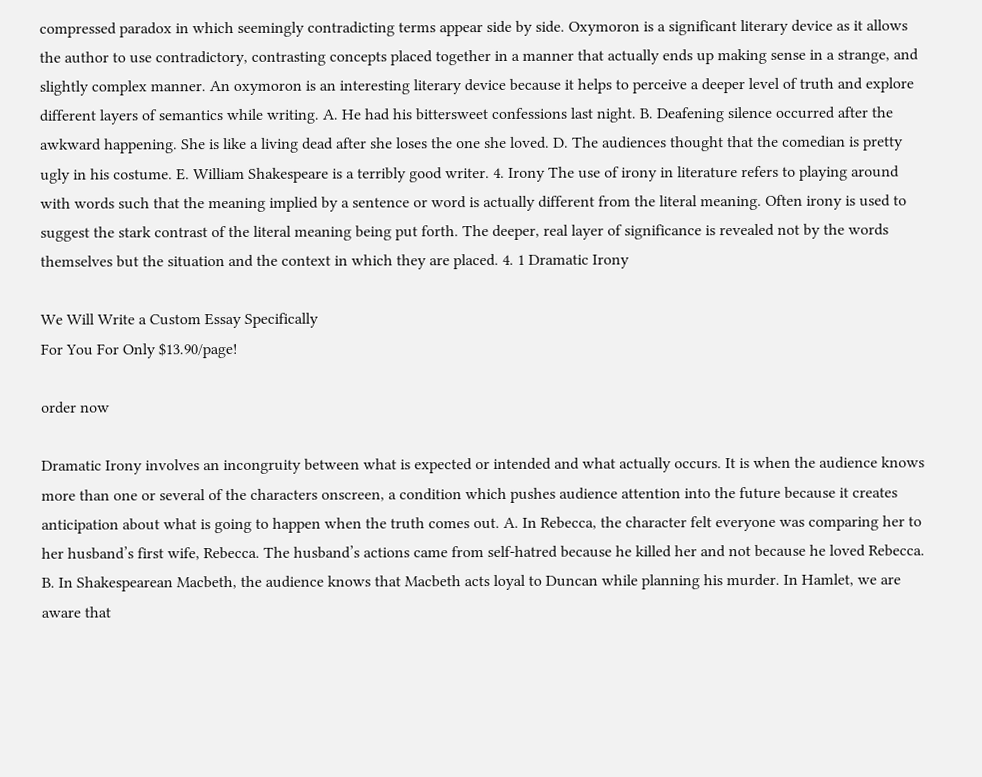compressed paradox in which seemingly contradicting terms appear side by side. Oxymoron is a significant literary device as it allows the author to use contradictory, contrasting concepts placed together in a manner that actually ends up making sense in a strange, and slightly complex manner. An oxymoron is an interesting literary device because it helps to perceive a deeper level of truth and explore different layers of semantics while writing. A. He had his bittersweet confessions last night. B. Deafening silence occurred after the awkward happening. She is like a living dead after she loses the one she loved. D. The audiences thought that the comedian is pretty ugly in his costume. E. William Shakespeare is a terribly good writer. 4. Irony The use of irony in literature refers to playing around with words such that the meaning implied by a sentence or word is actually different from the literal meaning. Often irony is used to suggest the stark contrast of the literal meaning being put forth. The deeper, real layer of significance is revealed not by the words themselves but the situation and the context in which they are placed. 4. 1 Dramatic Irony

We Will Write a Custom Essay Specifically
For You For Only $13.90/page!

order now

Dramatic Irony involves an incongruity between what is expected or intended and what actually occurs. It is when the audience knows more than one or several of the characters onscreen, a condition which pushes audience attention into the future because it creates anticipation about what is going to happen when the truth comes out. A. In Rebecca, the character felt everyone was comparing her to her husband’s first wife, Rebecca. The husband’s actions came from self-hatred because he killed her and not because he loved Rebecca. B. In Shakespearean Macbeth, the audience knows that Macbeth acts loyal to Duncan while planning his murder. In Hamlet, we are aware that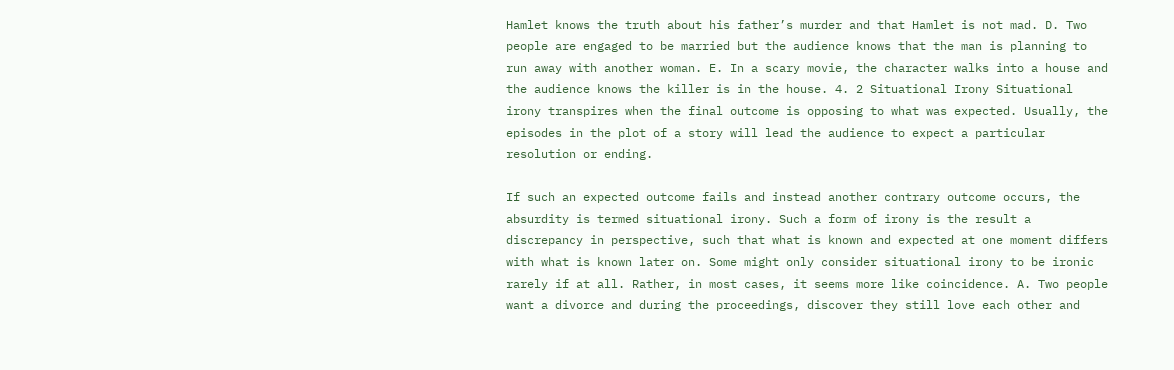Hamlet knows the truth about his father’s murder and that Hamlet is not mad. D. Two people are engaged to be married but the audience knows that the man is planning to run away with another woman. E. In a scary movie, the character walks into a house and the audience knows the killer is in the house. 4. 2 Situational Irony Situational irony transpires when the final outcome is opposing to what was expected. Usually, the episodes in the plot of a story will lead the audience to expect a particular resolution or ending.

If such an expected outcome fails and instead another contrary outcome occurs, the absurdity is termed situational irony. Such a form of irony is the result a discrepancy in perspective, such that what is known and expected at one moment differs with what is known later on. Some might only consider situational irony to be ironic rarely if at all. Rather, in most cases, it seems more like coincidence. A. Two people want a divorce and during the proceedings, discover they still love each other and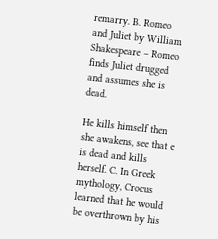remarry. B. Romeo and Juliet by William Shakespeare – Romeo finds Juliet drugged and assumes she is dead.

He kills himself then she awakens, see that e is dead and kills herself. C. In Greek mythology, Crocus learned that he would be overthrown by his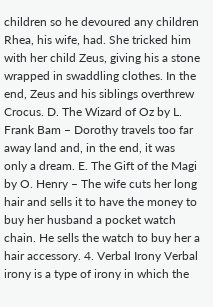children so he devoured any children Rhea, his wife, had. She tricked him with her child Zeus, giving his a stone wrapped in swaddling clothes. In the end, Zeus and his siblings overthrew Crocus. D. The Wizard of Oz by L. Frank Bam – Dorothy travels too far away land and, in the end, it was only a dream. E. The Gift of the Magi by O. Henry – The wife cuts her long hair and sells it to have the money to buy her husband a pocket watch chain. He sells the watch to buy her a hair accessory. 4. Verbal Irony Verbal irony is a type of irony in which the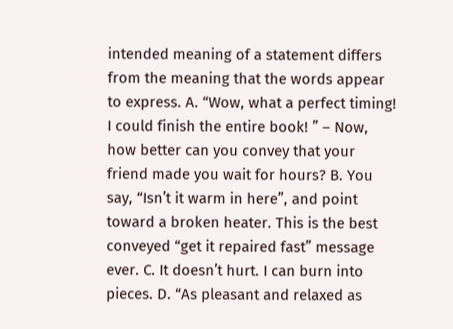intended meaning of a statement differs from the meaning that the words appear to express. A. “Wow, what a perfect timing! I could finish the entire book! ” – Now, how better can you convey that your friend made you wait for hours? B. You say, “Isn’t it warm in here”, and point toward a broken heater. This is the best conveyed “get it repaired fast” message ever. C. It doesn’t hurt. I can burn into pieces. D. “As pleasant and relaxed as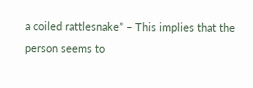a coiled rattlesnake” – This implies that the person seems to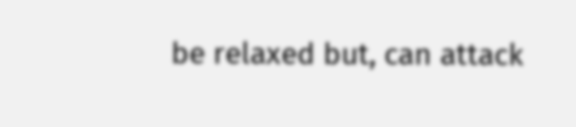be relaxed but, can attack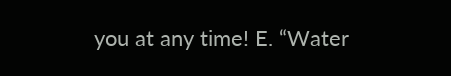you at any time! E. “Water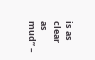is as clear as mud” –